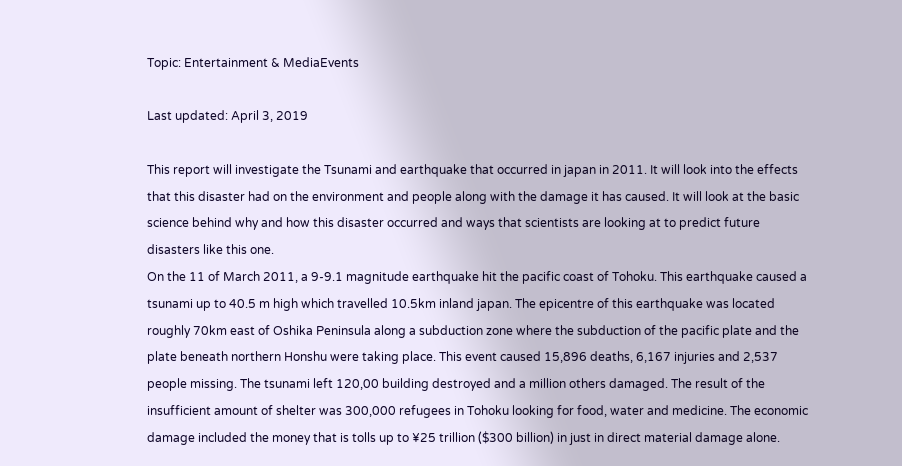Topic: Entertainment & MediaEvents

Last updated: April 3, 2019

This report will investigate the Tsunami and earthquake that occurred in japan in 2011. It will look into the effects that this disaster had on the environment and people along with the damage it has caused. It will look at the basic science behind why and how this disaster occurred and ways that scientists are looking at to predict future disasters like this one.
On the 11 of March 2011, a 9-9.1 magnitude earthquake hit the pacific coast of Tohoku. This earthquake caused a tsunami up to 40.5 m high which travelled 10.5km inland japan. The epicentre of this earthquake was located roughly 70km east of Oshika Peninsula along a subduction zone where the subduction of the pacific plate and the plate beneath northern Honshu were taking place. This event caused 15,896 deaths, 6,167 injuries and 2,537 people missing. The tsunami left 120,00 building destroyed and a million others damaged. The result of the insufficient amount of shelter was 300,000 refugees in Tohoku looking for food, water and medicine. The economic damage included the money that is tolls up to ¥25 trillion ($300 billion) in just in direct material damage alone.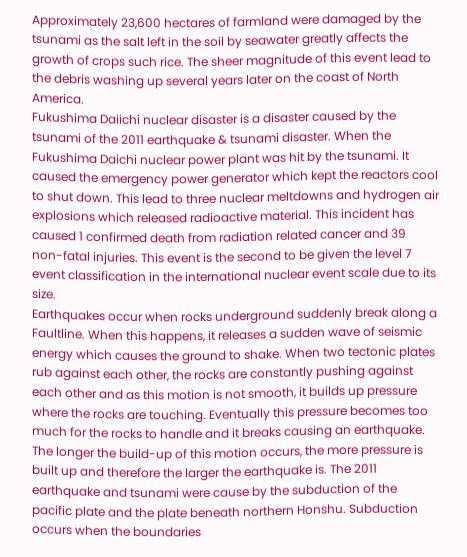Approximately 23,600 hectares of farmland were damaged by the tsunami as the salt left in the soil by seawater greatly affects the growth of crops such rice. The sheer magnitude of this event lead to the debris washing up several years later on the coast of North America.
Fukushima Daiichi nuclear disaster is a disaster caused by the tsunami of the 2011 earthquake & tsunami disaster. When the Fukushima Daichi nuclear power plant was hit by the tsunami. It caused the emergency power generator which kept the reactors cool to shut down. This lead to three nuclear meltdowns and hydrogen air explosions which released radioactive material. This incident has caused 1 confirmed death from radiation related cancer and 39 non-fatal injuries. This event is the second to be given the level 7 event classification in the international nuclear event scale due to its size.
Earthquakes occur when rocks underground suddenly break along a Faultline. When this happens, it releases a sudden wave of seismic energy which causes the ground to shake. When two tectonic plates rub against each other, the rocks are constantly pushing against each other and as this motion is not smooth, it builds up pressure where the rocks are touching. Eventually this pressure becomes too much for the rocks to handle and it breaks causing an earthquake. The longer the build-up of this motion occurs, the more pressure is built up and therefore the larger the earthquake is. The 2011 earthquake and tsunami were cause by the subduction of the pacific plate and the plate beneath northern Honshu. Subduction occurs when the boundaries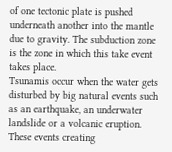of one tectonic plate is pushed underneath another into the mantle due to gravity. The subduction zone is the zone in which this take event takes place.
Tsunamis occur when the water gets disturbed by big natural events such as an earthquake, an underwater landslide or a volcanic eruption. These events creating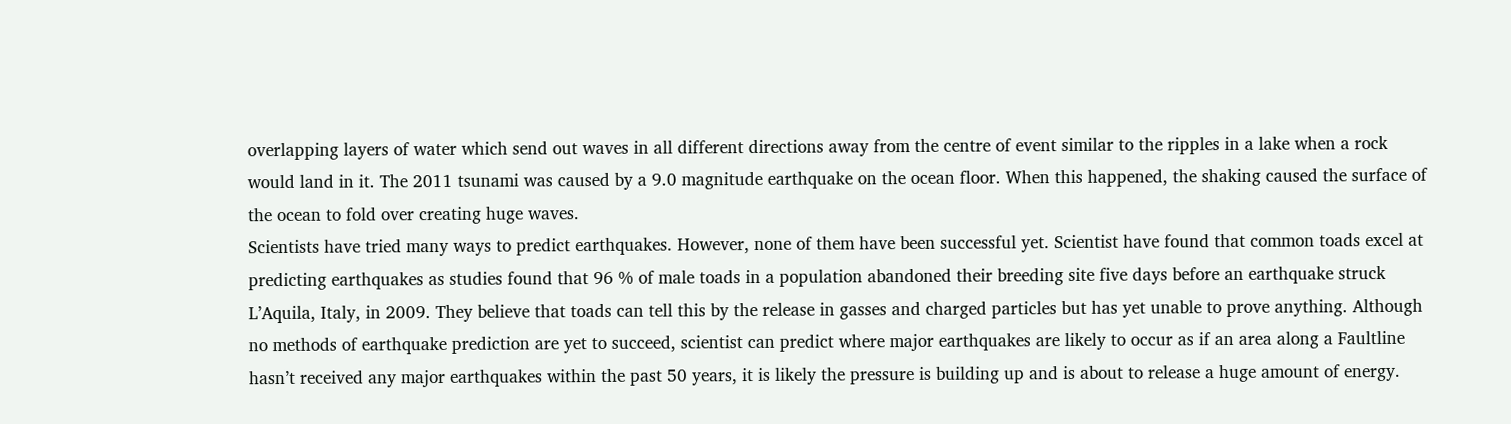overlapping layers of water which send out waves in all different directions away from the centre of event similar to the ripples in a lake when a rock would land in it. The 2011 tsunami was caused by a 9.0 magnitude earthquake on the ocean floor. When this happened, the shaking caused the surface of the ocean to fold over creating huge waves.
Scientists have tried many ways to predict earthquakes. However, none of them have been successful yet. Scientist have found that common toads excel at predicting earthquakes as studies found that 96 % of male toads in a population abandoned their breeding site five days before an earthquake struck L’Aquila, Italy, in 2009. They believe that toads can tell this by the release in gasses and charged particles but has yet unable to prove anything. Although no methods of earthquake prediction are yet to succeed, scientist can predict where major earthquakes are likely to occur as if an area along a Faultline hasn’t received any major earthquakes within the past 50 years, it is likely the pressure is building up and is about to release a huge amount of energy.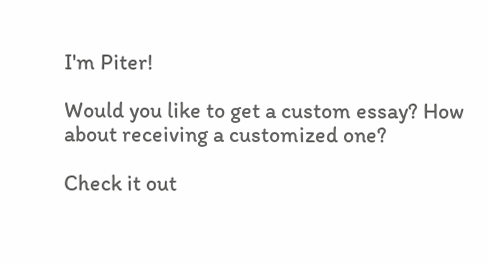I'm Piter!

Would you like to get a custom essay? How about receiving a customized one?

Check it out